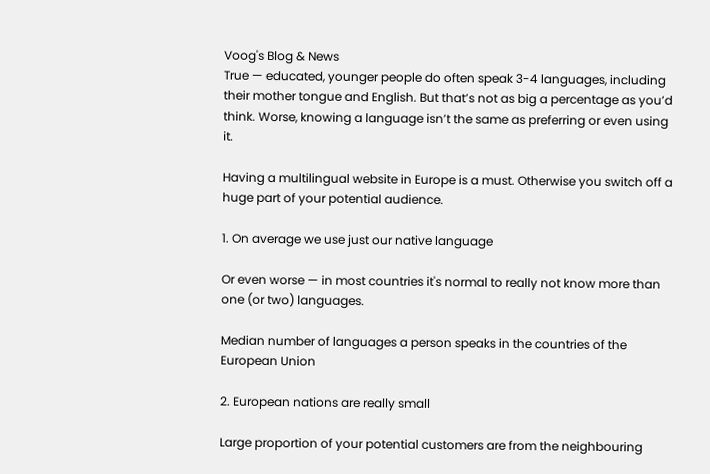Voog's Blog & News
True — educated, younger people do often speak 3-4 languages, including their mother tongue and English. But that’s not as big a percentage as you’d think. Worse, knowing a language isn’t the same as preferring or even using it.

Having a multilingual website in Europe is a must. Otherwise you switch off a huge part of your potential audience.

1. On average we use just our native language

Or even worse — in most countries it's normal to really not know more than one (or two) languages.

Median number of languages a person speaks in the countries of the European Union

2. European nations are really small

Large proportion of your potential customers are from the neighbouring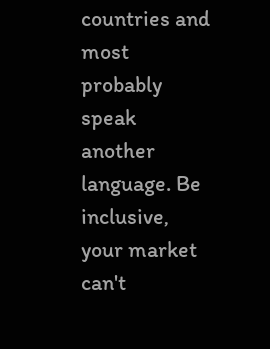countries and most probably speak another language. Be inclusive, your market can't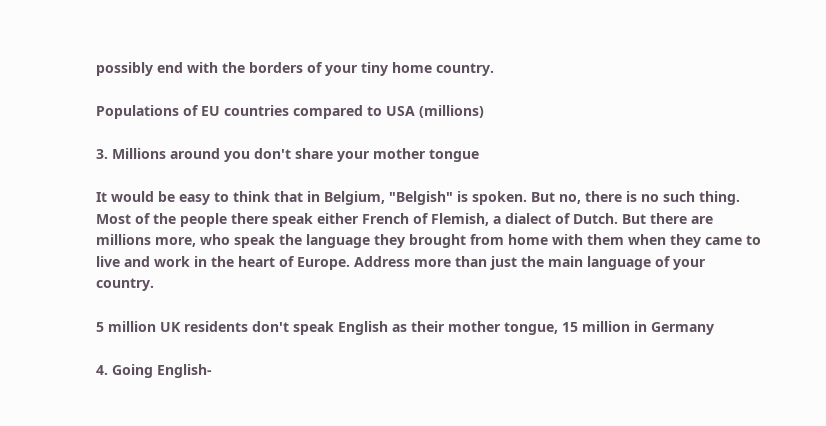possibly end with the borders of your tiny home country.

Populations of EU countries compared to USA (millions)

3. Millions around you don't share your mother tongue

It would be easy to think that in Belgium, "Belgish" is spoken. But no, there is no such thing. Most of the people there speak either French of Flemish, a dialect of Dutch. But there are millions more, who speak the language they brought from home with them when they came to live and work in the heart of Europe. Address more than just the main language of your country.

5 million UK residents don't speak English as their mother tongue, 15 million in Germany

4. Going English-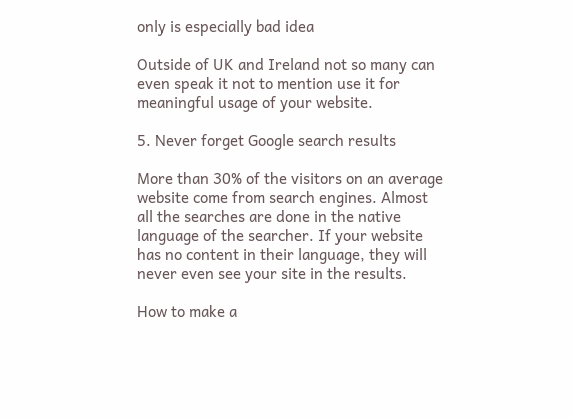only is especially bad idea

Outside of UK and Ireland not so many can even speak it not to mention use it for meaningful usage of your website.

5. Never forget Google search results

More than 30% of the visitors on an average website come from search engines. Almost all the searches are done in the native language of the searcher. If your website has no content in their language, they will never even see your site in the results.

How to make a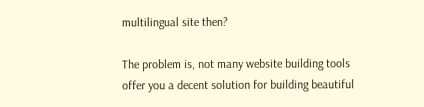multilingual site then?

The problem is, not many website building tools offer you a decent solution for building beautiful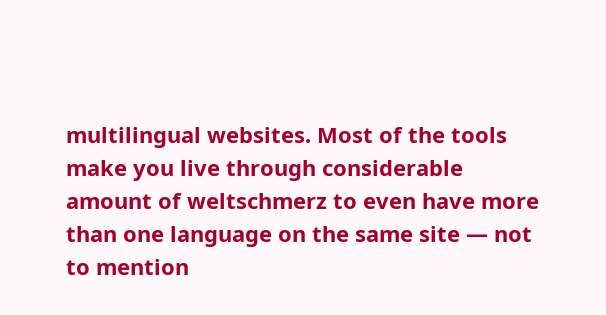multilingual websites. Most of the tools make you live through considerable amount of weltschmerz to even have more than one language on the same site — not to mention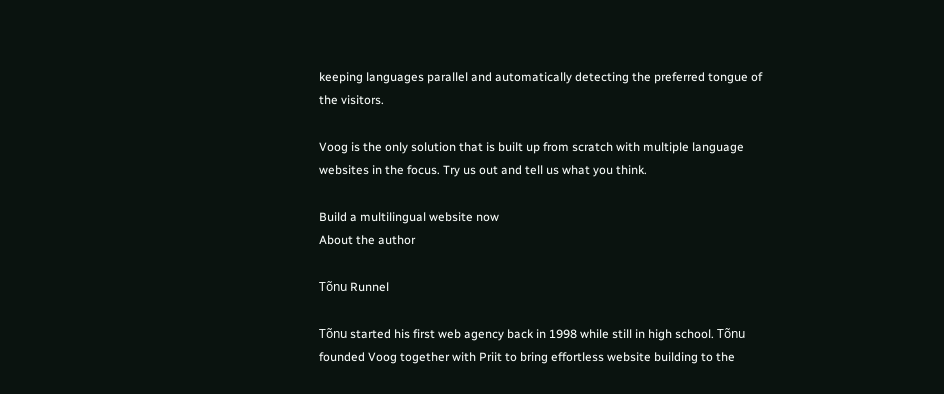keeping languages parallel and automatically detecting the preferred tongue of the visitors.

Voog is the only solution that is built up from scratch with multiple language websites in the focus. Try us out and tell us what you think.

Build a multilingual website now
About the author

Tõnu Runnel

Tõnu started his first web agency back in 1998 while still in high school. Tõnu founded Voog together with Priit to bring effortless website building to the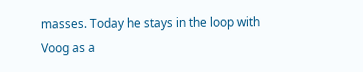masses. Today he stays in the loop with Voog as a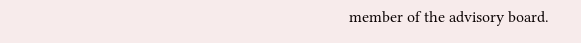member of the advisory board.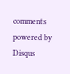comments powered by Disqus